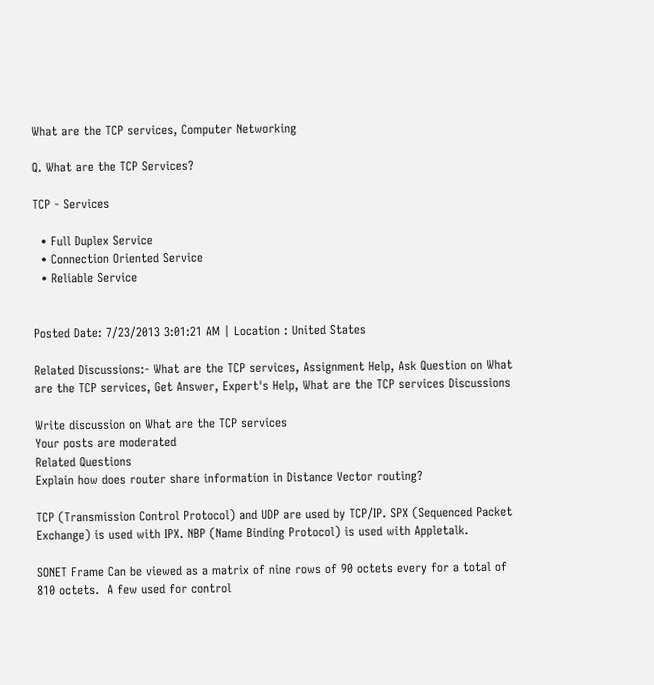What are the TCP services, Computer Networking

Q. What are the TCP Services?

TCP - Services

  • Full Duplex Service
  • Connection Oriented Service
  • Reliable Service


Posted Date: 7/23/2013 3:01:21 AM | Location : United States

Related Discussions:- What are the TCP services, Assignment Help, Ask Question on What are the TCP services, Get Answer, Expert's Help, What are the TCP services Discussions

Write discussion on What are the TCP services
Your posts are moderated
Related Questions
Explain how does router share information in Distance Vector routing?

TCP (Transmission Control Protocol) and UDP are used by TCP/IP. SPX (Sequenced Packet Exchange) is used with IPX. NBP (Name Binding Protocol) is used with Appletalk.

SONET Frame Can be viewed as a matrix of nine rows of 90 octets every for a total of 810 octets.  A few used for control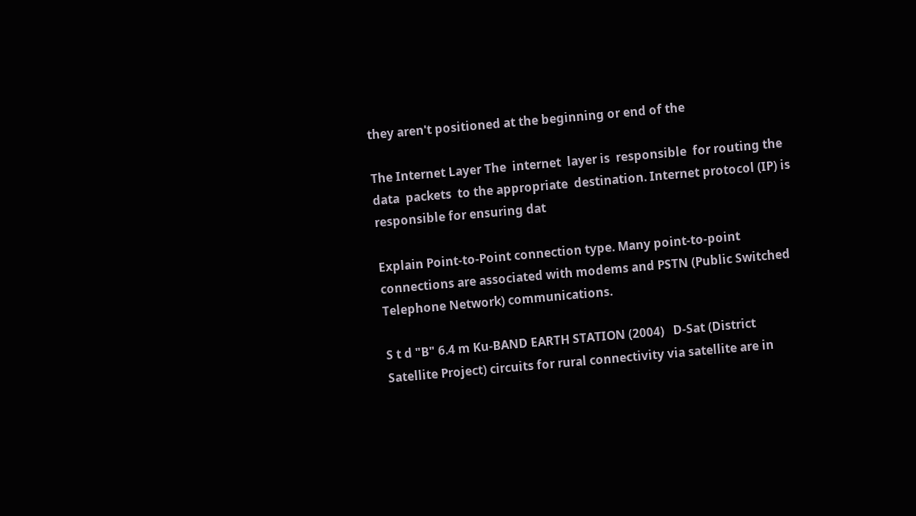they aren't positioned at the beginning or end of the

The Internet Layer The  internet  layer is  responsible  for routing the data  packets  to the appropriate  destination. Internet protocol (IP) is responsible for ensuring dat

Explain Point-to-Point connection type. Many point-to-point connections are associated with modems and PSTN (Public Switched Telephone Network) communications.

S t d "B" 6.4 m Ku-BAND EARTH STATION (2004)   D-Sat (District Satellite Project) circuits for rural connectivity via satellite are in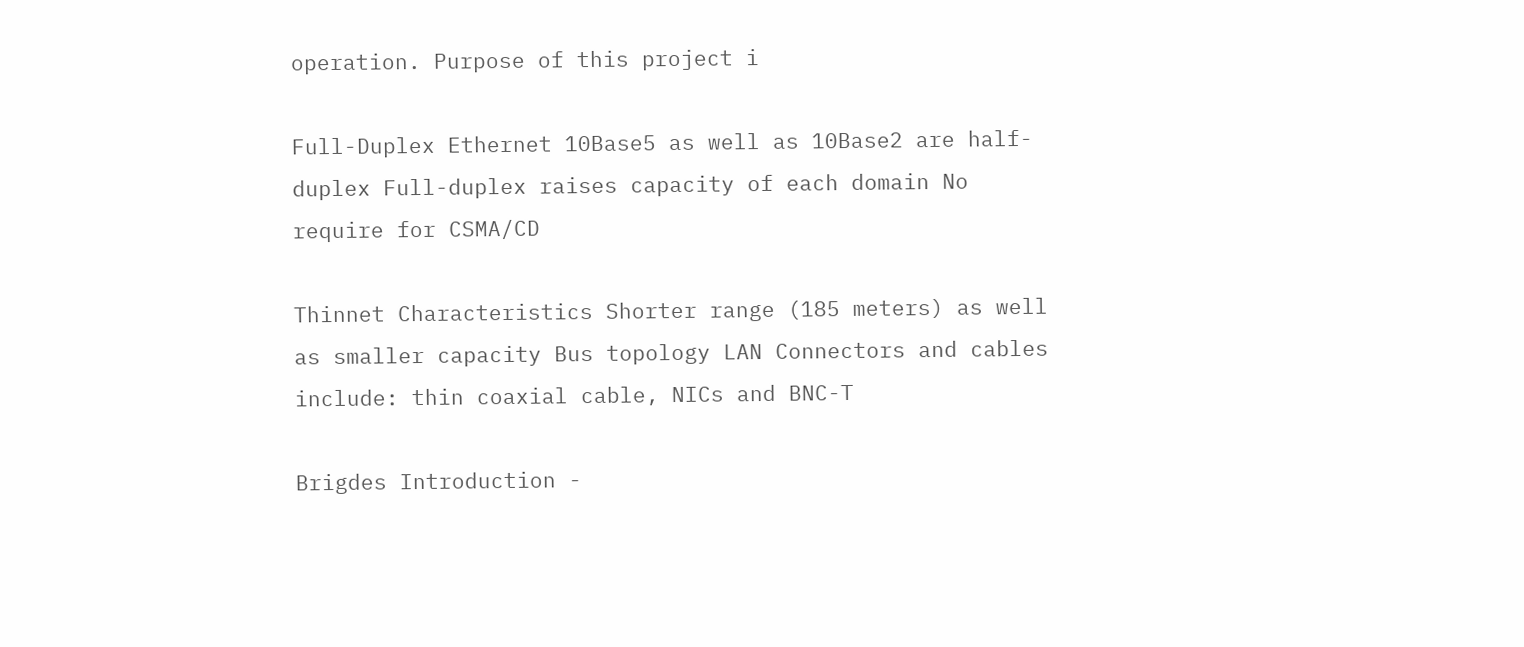operation. Purpose of this project i

Full-Duplex Ethernet 10Base5 as well as 10Base2 are half-duplex Full-duplex raises capacity of each domain No require for CSMA/CD

Thinnet Characteristics Shorter range (185 meters) as well as smaller capacity Bus topology LAN Connectors and cables include: thin coaxial cable, NICs and BNC-T

Brigdes Introduction -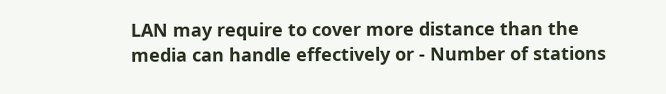LAN may require to cover more distance than the media can handle effectively or - Number of stations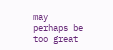may perhaps be too great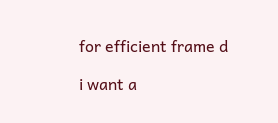for efficient frame d

i want a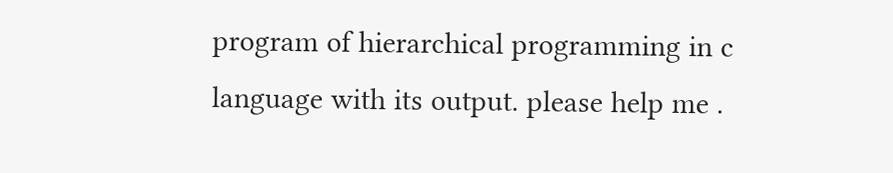program of hierarchical programming in c language with its output. please help me .